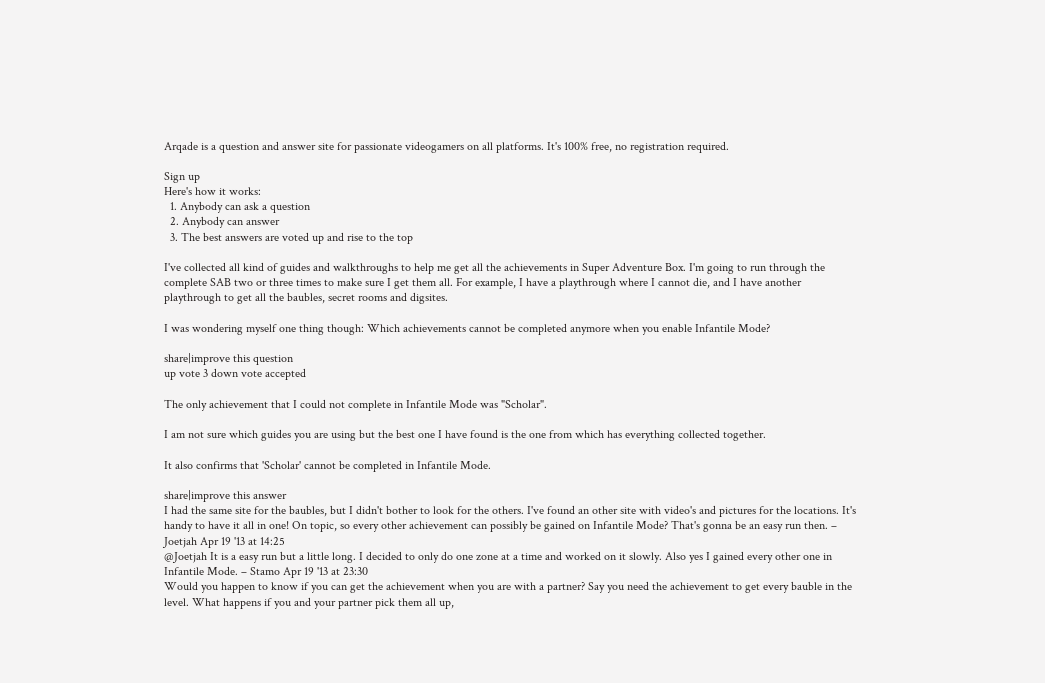Arqade is a question and answer site for passionate videogamers on all platforms. It's 100% free, no registration required.

Sign up
Here's how it works:
  1. Anybody can ask a question
  2. Anybody can answer
  3. The best answers are voted up and rise to the top

I've collected all kind of guides and walkthroughs to help me get all the achievements in Super Adventure Box. I'm going to run through the complete SAB two or three times to make sure I get them all. For example, I have a playthrough where I cannot die, and I have another playthrough to get all the baubles, secret rooms and digsites.

I was wondering myself one thing though: Which achievements cannot be completed anymore when you enable Infantile Mode?

share|improve this question
up vote 3 down vote accepted

The only achievement that I could not complete in Infantile Mode was "Scholar".

I am not sure which guides you are using but the best one I have found is the one from which has everything collected together.

It also confirms that 'Scholar' cannot be completed in Infantile Mode.

share|improve this answer
I had the same site for the baubles, but I didn't bother to look for the others. I've found an other site with video's and pictures for the locations. It's handy to have it all in one! On topic, so every other achievement can possibly be gained on Infantile Mode? That's gonna be an easy run then. – Joetjah Apr 19 '13 at 14:25
@Joetjah It is a easy run but a little long. I decided to only do one zone at a time and worked on it slowly. Also yes I gained every other one in Infantile Mode. – Stamo Apr 19 '13 at 23:30
Would you happen to know if you can get the achievement when you are with a partner? Say you need the achievement to get every bauble in the level. What happens if you and your partner pick them all up,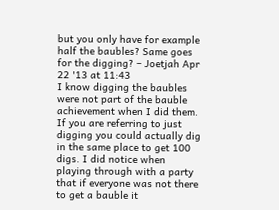but you only have for example half the baubles? Same goes for the digging? – Joetjah Apr 22 '13 at 11:43
I know digging the baubles were not part of the bauble achievement when I did them. If you are referring to just digging you could actually dig in the same place to get 100 digs. I did notice when playing through with a party that if everyone was not there to get a bauble it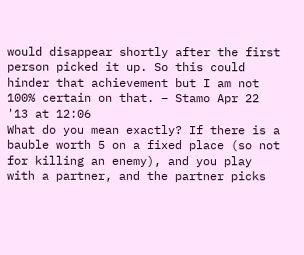would disappear shortly after the first person picked it up. So this could hinder that achievement but I am not 100% certain on that. – Stamo Apr 22 '13 at 12:06
What do you mean exactly? If there is a bauble worth 5 on a fixed place (so not for killing an enemy), and you play with a partner, and the partner picks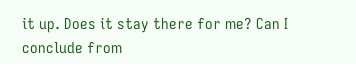it up. Does it stay there for me? Can I conclude from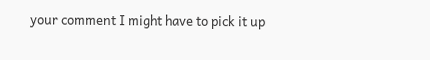your comment I might have to pick it up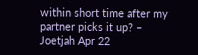within short time after my partner picks it up? – Joetjah Apr 22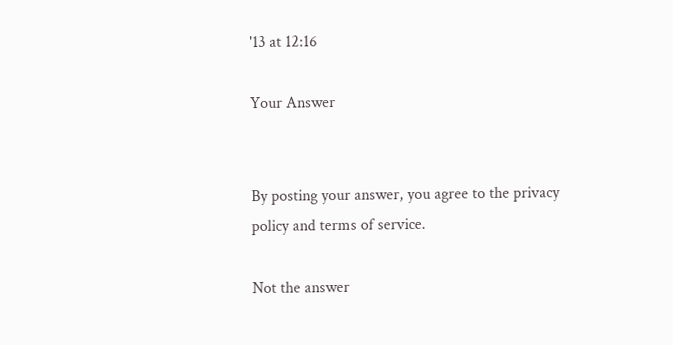'13 at 12:16

Your Answer


By posting your answer, you agree to the privacy policy and terms of service.

Not the answer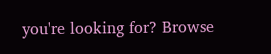you're looking for? Browse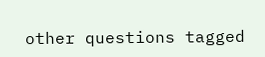other questions tagged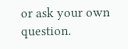or ask your own question.